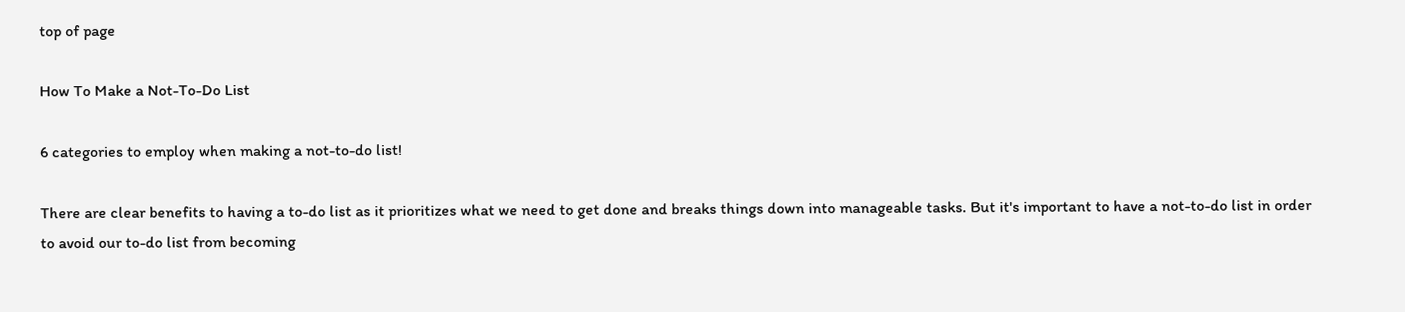top of page

How To Make a Not-To-Do List

6 categories to employ when making a not-to-do list!

There are clear benefits to having a to-do list as it prioritizes what we need to get done and breaks things down into manageable tasks. But it's important to have a not-to-do list in order to avoid our to-do list from becoming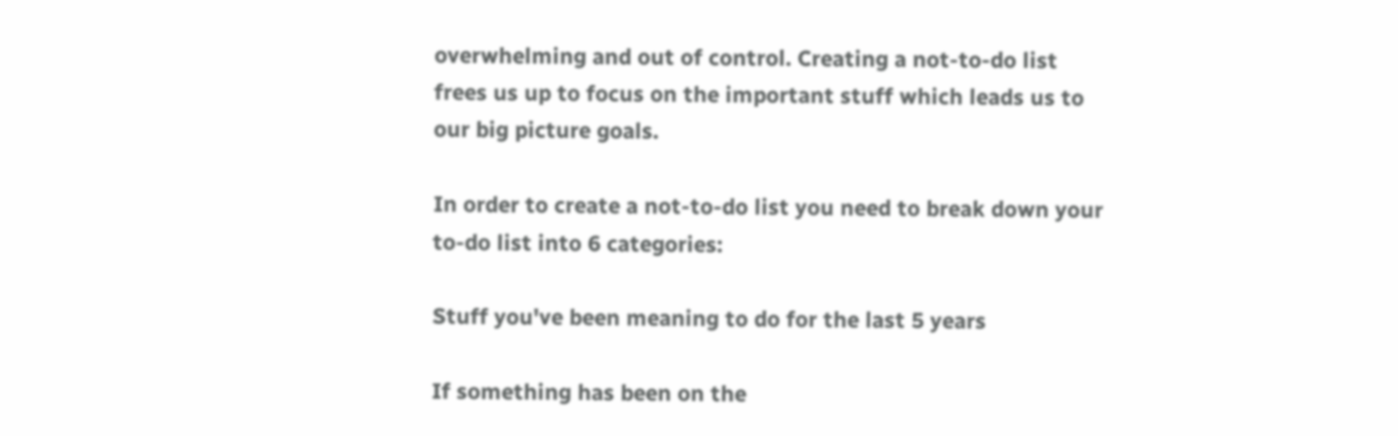overwhelming and out of control. Creating a not-to-do list frees us up to focus on the important stuff which leads us to our big picture goals.

In order to create a not-to-do list you need to break down your to-do list into 6 categories:

Stuff you've been meaning to do for the last 5 years

If something has been on the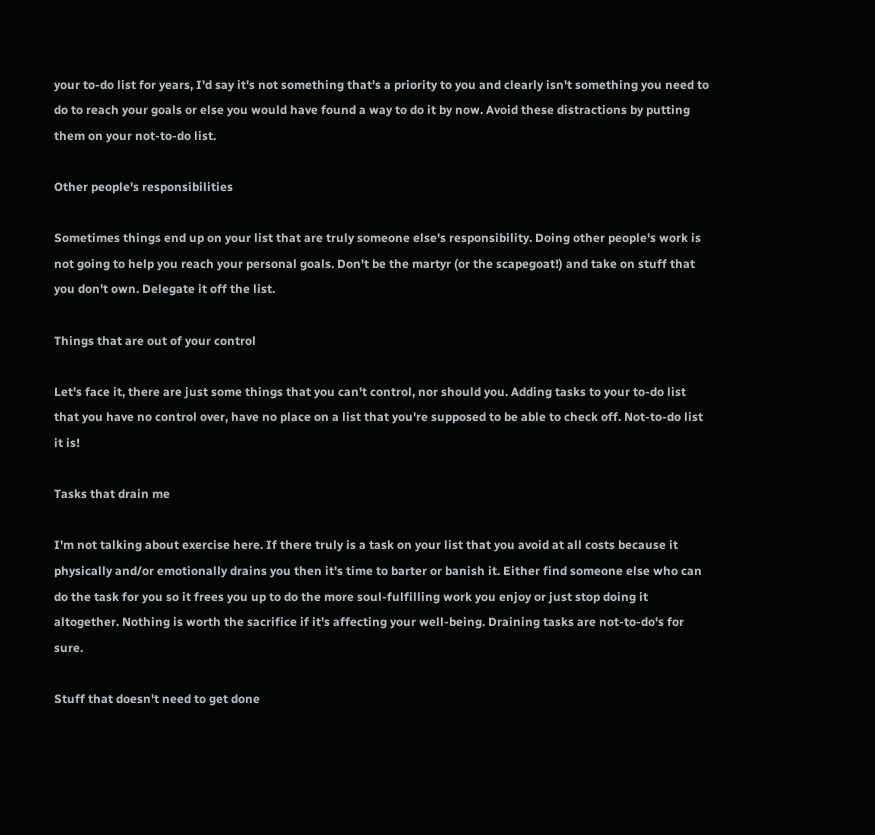your to-do list for years, I'd say it's not something that's a priority to you and clearly isn't something you need to do to reach your goals or else you would have found a way to do it by now. Avoid these distractions by putting them on your not-to-do list.

Other people's responsibilities

Sometimes things end up on your list that are truly someone else's responsibility. Doing other people's work is not going to help you reach your personal goals. Don't be the martyr (or the scapegoat!) and take on stuff that you don't own. Delegate it off the list.

Things that are out of your control

Let's face it, there are just some things that you can't control, nor should you. Adding tasks to your to-do list that you have no control over, have no place on a list that you're supposed to be able to check off. Not-to-do list it is!

Tasks that drain me

I'm not talking about exercise here. If there truly is a task on your list that you avoid at all costs because it physically and/or emotionally drains you then it's time to barter or banish it. Either find someone else who can do the task for you so it frees you up to do the more soul-fulfilling work you enjoy or just stop doing it altogether. Nothing is worth the sacrifice if it's affecting your well-being. Draining tasks are not-to-do's for sure.

Stuff that doesn't need to get done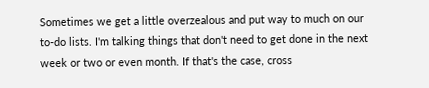Sometimes we get a little overzealous and put way to much on our to-do lists. I'm talking things that don't need to get done in the next week or two or even month. If that's the case, cross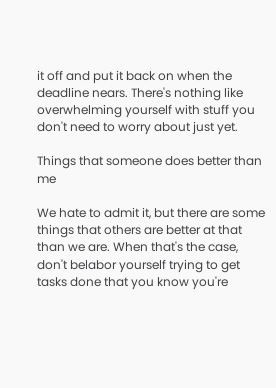it off and put it back on when the deadline nears. There's nothing like overwhelming yourself with stuff you don't need to worry about just yet.

Things that someone does better than me

We hate to admit it, but there are some things that others are better at that than we are. When that's the case, don't belabor yourself trying to get tasks done that you know you're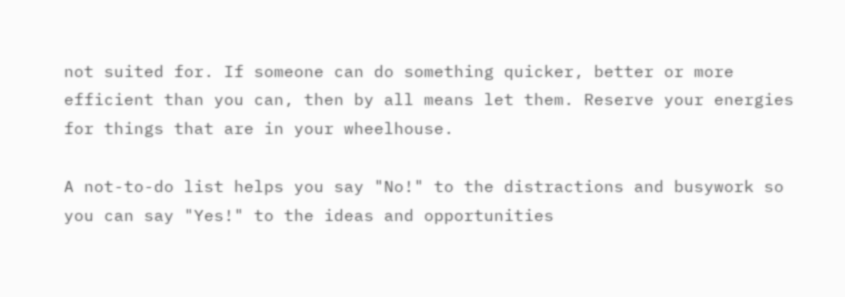not suited for. If someone can do something quicker, better or more efficient than you can, then by all means let them. Reserve your energies for things that are in your wheelhouse.

A not-to-do list helps you say "No!" to the distractions and busywork so you can say "Yes!" to the ideas and opportunities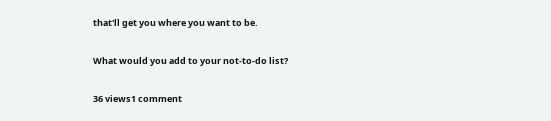that'll get you where you want to be.

What would you add to your not-to-do list?

36 views1 comment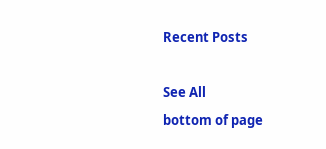Recent Posts

See All
bottom of page